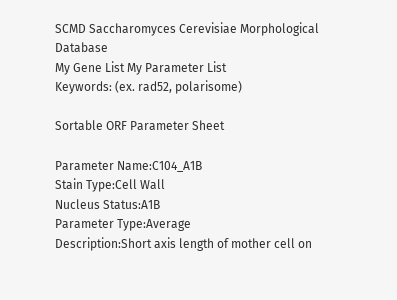SCMD Saccharomyces Cerevisiae Morphological Database
My Gene List My Parameter List
Keywords: (ex. rad52, polarisome)

Sortable ORF Parameter Sheet

Parameter Name:C104_A1B
Stain Type:Cell Wall
Nucleus Status:A1B
Parameter Type:Average
Description:Short axis length of mother cell on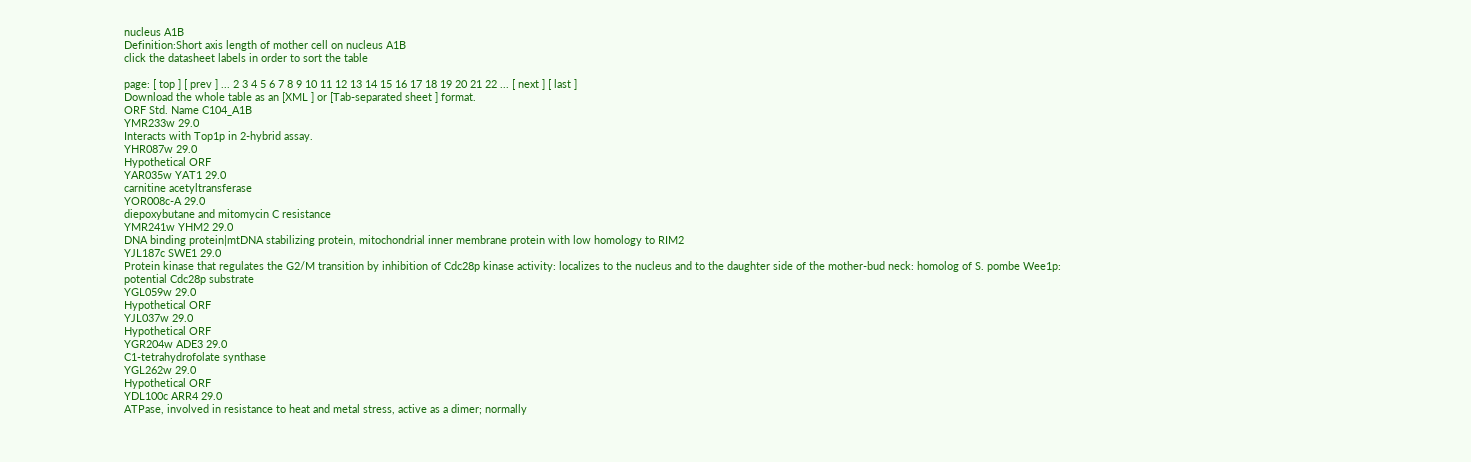nucleus A1B
Definition:Short axis length of mother cell on nucleus A1B
click the datasheet labels in order to sort the table

page: [ top ] [ prev ] ... 2 3 4 5 6 7 8 9 10 11 12 13 14 15 16 17 18 19 20 21 22 ... [ next ] [ last ]
Download the whole table as an [XML ] or [Tab-separated sheet ] format.
ORF Std. Name C104_A1B
YMR233w 29.0
Interacts with Top1p in 2-hybrid assay.
YHR087w 29.0
Hypothetical ORF
YAR035w YAT1 29.0
carnitine acetyltransferase
YOR008c-A 29.0
diepoxybutane and mitomycin C resistance
YMR241w YHM2 29.0
DNA binding protein|mtDNA stabilizing protein, mitochondrial inner membrane protein with low homology to RIM2
YJL187c SWE1 29.0
Protein kinase that regulates the G2/M transition by inhibition of Cdc28p kinase activity: localizes to the nucleus and to the daughter side of the mother-bud neck: homolog of S. pombe Wee1p: potential Cdc28p substrate
YGL059w 29.0
Hypothetical ORF
YJL037w 29.0
Hypothetical ORF
YGR204w ADE3 29.0
C1-tetrahydrofolate synthase
YGL262w 29.0
Hypothetical ORF
YDL100c ARR4 29.0
ATPase, involved in resistance to heat and metal stress, active as a dimer; normally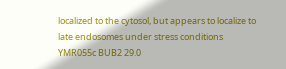localized to the cytosol, but appears to localize to late endosomes under stress conditions
YMR055c BUB2 29.0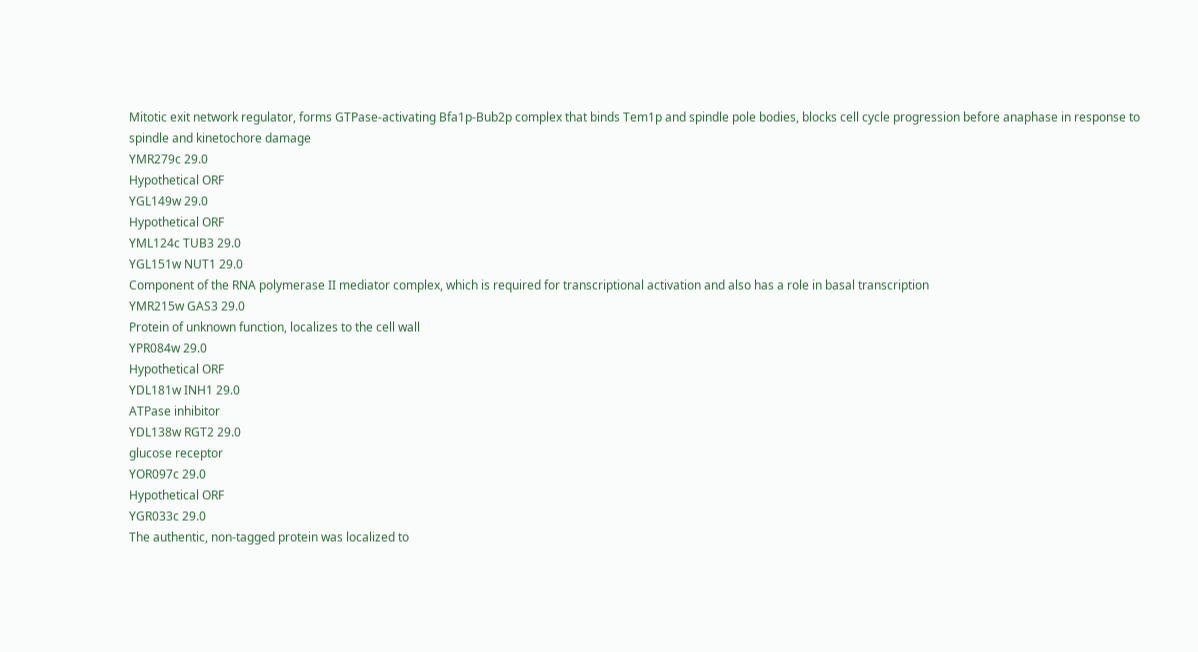Mitotic exit network regulator, forms GTPase-activating Bfa1p-Bub2p complex that binds Tem1p and spindle pole bodies, blocks cell cycle progression before anaphase in response to spindle and kinetochore damage
YMR279c 29.0
Hypothetical ORF
YGL149w 29.0
Hypothetical ORF
YML124c TUB3 29.0
YGL151w NUT1 29.0
Component of the RNA polymerase II mediator complex, which is required for transcriptional activation and also has a role in basal transcription
YMR215w GAS3 29.0
Protein of unknown function, localizes to the cell wall
YPR084w 29.0
Hypothetical ORF
YDL181w INH1 29.0
ATPase inhibitor
YDL138w RGT2 29.0
glucose receptor
YOR097c 29.0
Hypothetical ORF
YGR033c 29.0
The authentic, non-tagged protein was localized to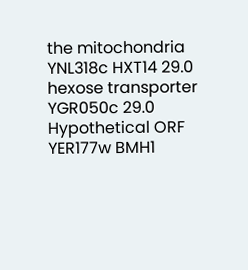the mitochondria
YNL318c HXT14 29.0
hexose transporter
YGR050c 29.0
Hypothetical ORF
YER177w BMH1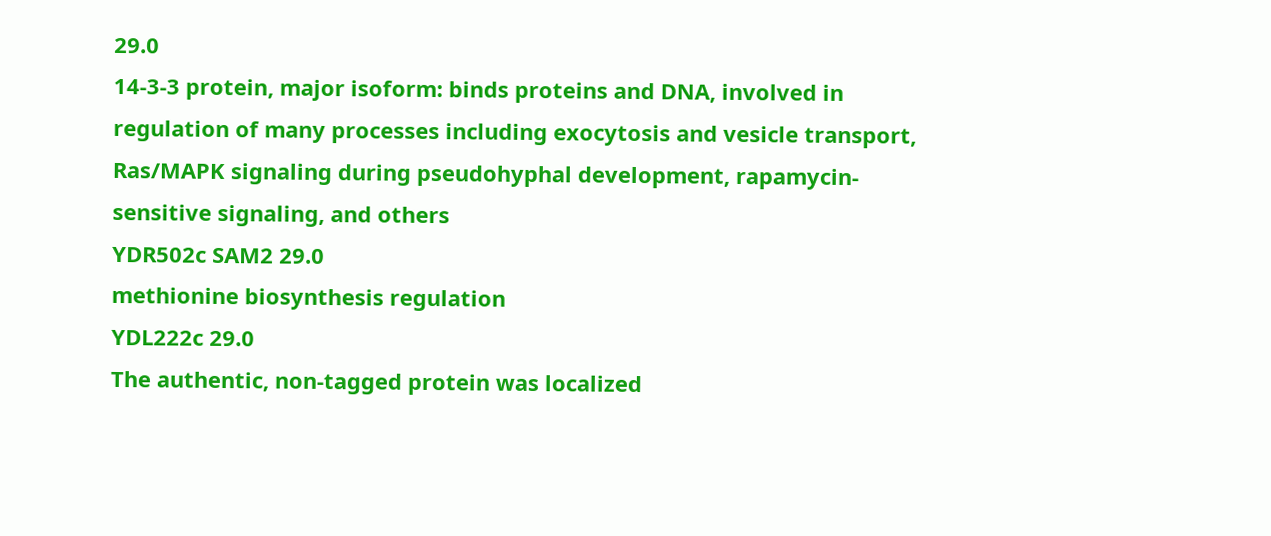29.0
14-3-3 protein, major isoform: binds proteins and DNA, involved in regulation of many processes including exocytosis and vesicle transport, Ras/MAPK signaling during pseudohyphal development, rapamycin-sensitive signaling, and others
YDR502c SAM2 29.0
methionine biosynthesis regulation
YDL222c 29.0
The authentic, non-tagged protein was localized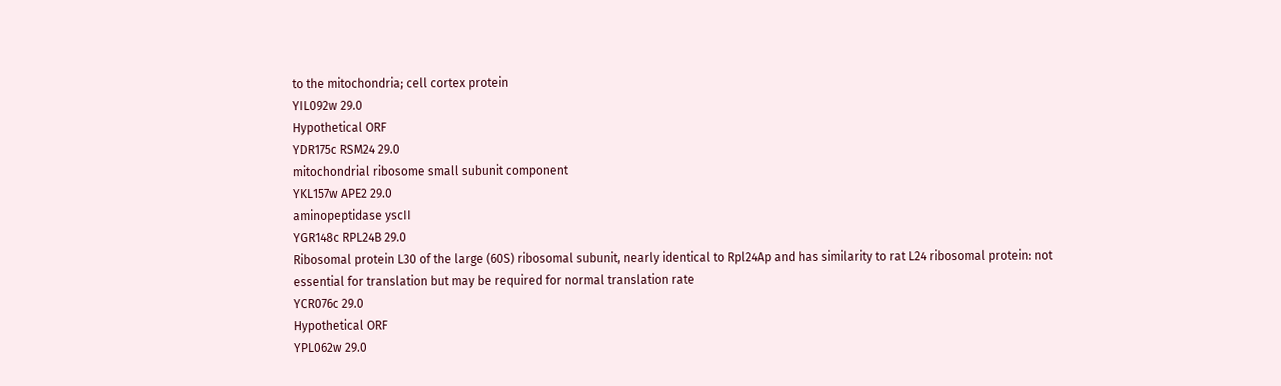to the mitochondria; cell cortex protein
YIL092w 29.0
Hypothetical ORF
YDR175c RSM24 29.0
mitochondrial ribosome small subunit component
YKL157w APE2 29.0
aminopeptidase yscII
YGR148c RPL24B 29.0
Ribosomal protein L30 of the large (60S) ribosomal subunit, nearly identical to Rpl24Ap and has similarity to rat L24 ribosomal protein: not essential for translation but may be required for normal translation rate
YCR076c 29.0
Hypothetical ORF
YPL062w 29.0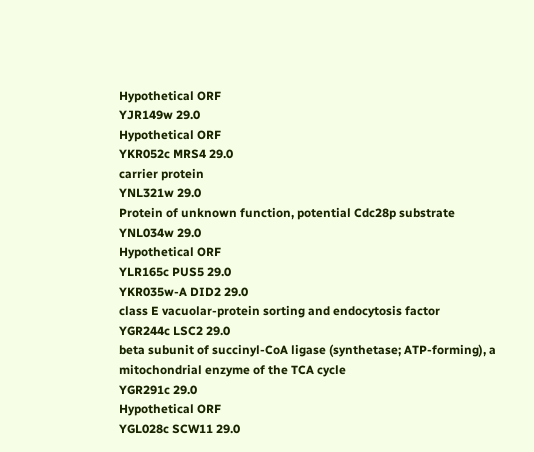Hypothetical ORF
YJR149w 29.0
Hypothetical ORF
YKR052c MRS4 29.0
carrier protein
YNL321w 29.0
Protein of unknown function, potential Cdc28p substrate
YNL034w 29.0
Hypothetical ORF
YLR165c PUS5 29.0
YKR035w-A DID2 29.0
class E vacuolar-protein sorting and endocytosis factor
YGR244c LSC2 29.0
beta subunit of succinyl-CoA ligase (synthetase; ATP-forming), a mitochondrial enzyme of the TCA cycle
YGR291c 29.0
Hypothetical ORF
YGL028c SCW11 29.0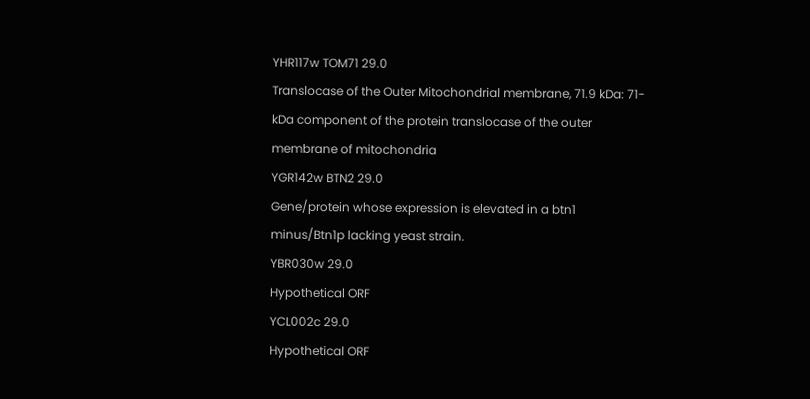YHR117w TOM71 29.0
Translocase of the Outer Mitochondrial membrane, 71.9 kDa: 71-kDa component of the protein translocase of the outer membrane of mitochondria
YGR142w BTN2 29.0
Gene/protein whose expression is elevated in a btn1 minus/Btn1p lacking yeast strain.
YBR030w 29.0
Hypothetical ORF
YCL002c 29.0
Hypothetical ORF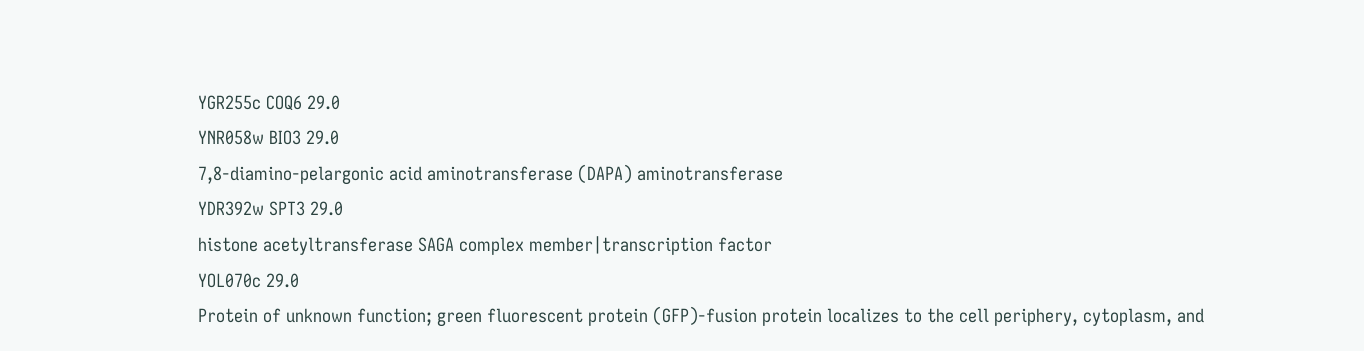YGR255c COQ6 29.0
YNR058w BIO3 29.0
7,8-diamino-pelargonic acid aminotransferase (DAPA) aminotransferase
YDR392w SPT3 29.0
histone acetyltransferase SAGA complex member|transcription factor
YOL070c 29.0
Protein of unknown function; green fluorescent protein (GFP)-fusion protein localizes to the cell periphery, cytoplasm, and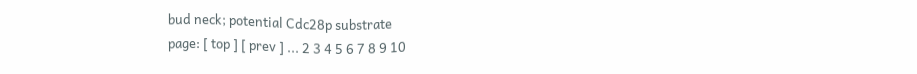bud neck; potential Cdc28p substrate
page: [ top ] [ prev ] ... 2 3 4 5 6 7 8 9 10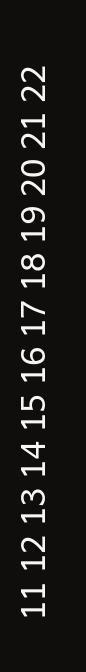11 12 13 14 15 16 17 18 19 20 21 22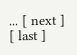... [ next ] [ last ]